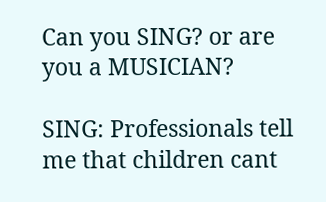Can you SING? or are you a MUSICIAN?

SING: Professionals tell me that children cant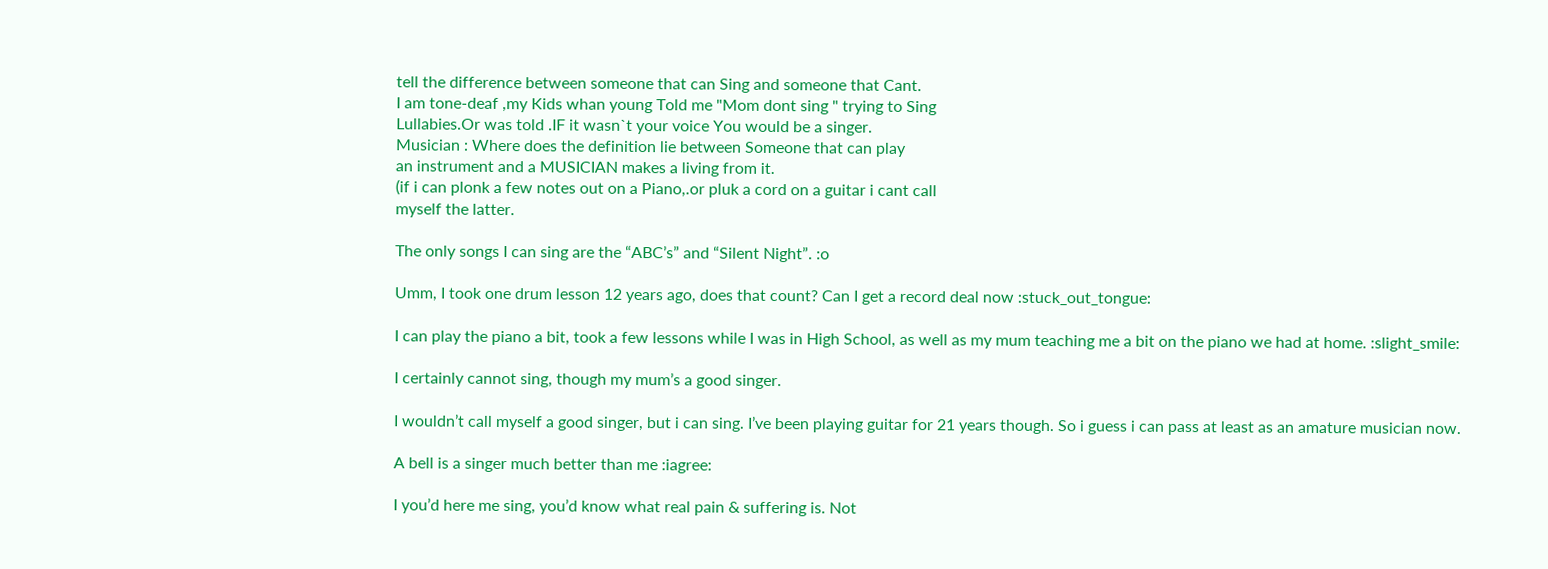tell the difference between someone that can Sing and someone that Cant.
I am tone-deaf ,my Kids whan young Told me "Mom dont sing " trying to Sing
Lullabies.Or was told .IF it wasn`t your voice You would be a singer.
Musician : Where does the definition lie between Someone that can play
an instrument and a MUSICIAN makes a living from it.
(if i can plonk a few notes out on a Piano,.or pluk a cord on a guitar i cant call
myself the latter.

The only songs I can sing are the “ABC’s” and “Silent Night”. :o

Umm, I took one drum lesson 12 years ago, does that count? Can I get a record deal now :stuck_out_tongue:

I can play the piano a bit, took a few lessons while I was in High School, as well as my mum teaching me a bit on the piano we had at home. :slight_smile:

I certainly cannot sing, though my mum’s a good singer.

I wouldn’t call myself a good singer, but i can sing. I’ve been playing guitar for 21 years though. So i guess i can pass at least as an amature musician now.

A bell is a singer much better than me :iagree:

I you’d here me sing, you’d know what real pain & suffering is. Not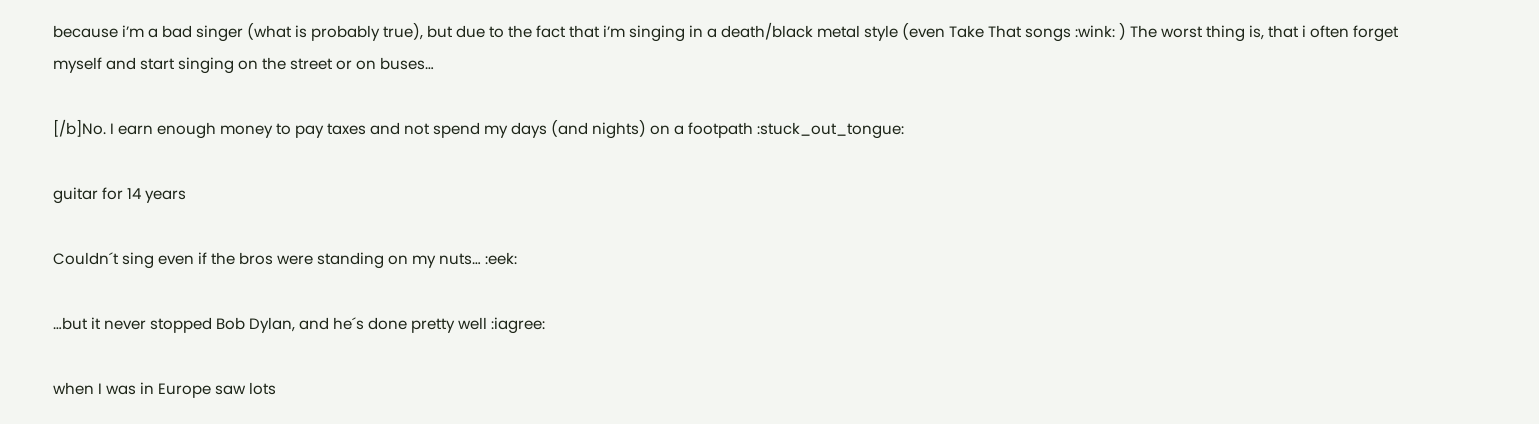because i’m a bad singer (what is probably true), but due to the fact that i’m singing in a death/black metal style (even Take That songs :wink: ) The worst thing is, that i often forget myself and start singing on the street or on buses…

[/b]No. I earn enough money to pay taxes and not spend my days (and nights) on a footpath :stuck_out_tongue:

guitar for 14 years

Couldn´t sing even if the bros were standing on my nuts… :eek:

…but it never stopped Bob Dylan, and he´s done pretty well :iagree:

when I was in Europe saw lots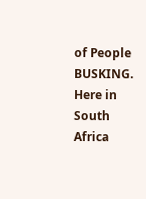of People BUSKING.
Here in South Africa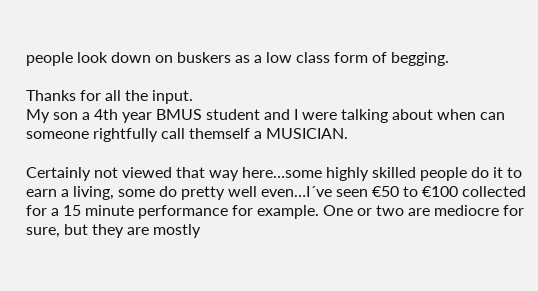people look down on buskers as a low class form of begging.

Thanks for all the input.
My son a 4th year BMUS student and I were talking about when can someone rightfully call themself a MUSICIAN.

Certainly not viewed that way here…some highly skilled people do it to earn a living, some do pretty well even…I´ve seen €50 to €100 collected for a 15 minute performance for example. One or two are mediocre for sure, but they are mostly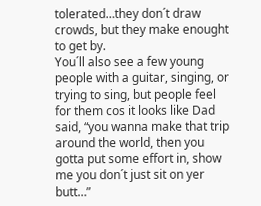tolerated…they don´t draw crowds, but they make enought to get by.
You´ll also see a few young people with a guitar, singing, or trying to sing, but people feel for them cos it looks like Dad said, “you wanna make that trip around the world, then you gotta put some effort in, show me you don´t just sit on yer butt…”